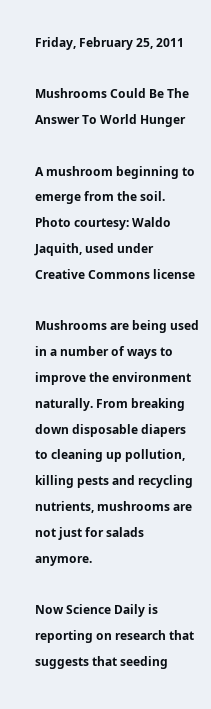Friday, February 25, 2011

Mushrooms Could Be The Answer To World Hunger

A mushroom beginning to emerge from the soil. Photo courtesy: Waldo Jaquith, used under Creative Commons license

Mushrooms are being used in a number of ways to improve the environment naturally. From breaking down disposable diapers to cleaning up pollution, killing pests and recycling nutrients, mushrooms are not just for salads anymore.

Now Science Daily is reporting on research that suggests that seeding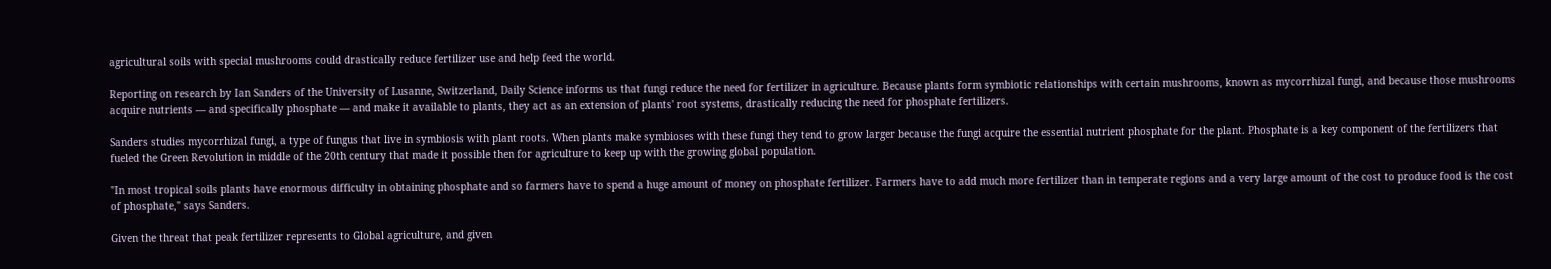agricultural soils with special mushrooms could drastically reduce fertilizer use and help feed the world.

Reporting on research by Ian Sanders of the University of Lusanne, Switzerland, Daily Science informs us that fungi reduce the need for fertilizer in agriculture. Because plants form symbiotic relationships with certain mushrooms, known as mycorrhizal fungi, and because those mushrooms acquire nutrients — and specifically phosphate — and make it available to plants, they act as an extension of plants' root systems, drastically reducing the need for phosphate fertilizers.

Sanders studies mycorrhizal fungi, a type of fungus that live in symbiosis with plant roots. When plants make symbioses with these fungi they tend to grow larger because the fungi acquire the essential nutrient phosphate for the plant. Phosphate is a key component of the fertilizers that fueled the Green Revolution in middle of the 20th century that made it possible then for agriculture to keep up with the growing global population.

"In most tropical soils plants have enormous difficulty in obtaining phosphate and so farmers have to spend a huge amount of money on phosphate fertilizer. Farmers have to add much more fertilizer than in temperate regions and a very large amount of the cost to produce food is the cost of phosphate," says Sanders.

Given the threat that peak fertilizer represents to Global agriculture, and given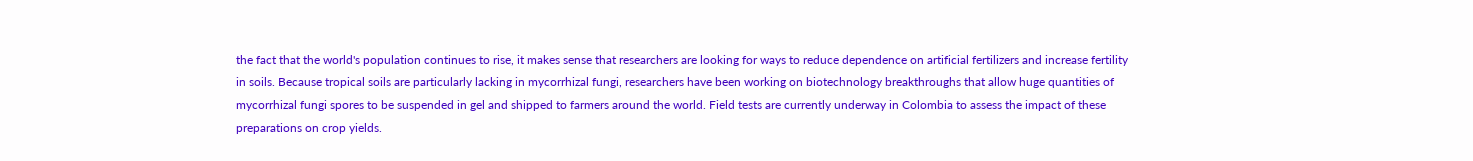the fact that the world's population continues to rise, it makes sense that researchers are looking for ways to reduce dependence on artificial fertilizers and increase fertility in soils. Because tropical soils are particularly lacking in mycorrhizal fungi, researchers have been working on biotechnology breakthroughs that allow huge quantities of mycorrhizal fungi spores to be suspended in gel and shipped to farmers around the world. Field tests are currently underway in Colombia to assess the impact of these preparations on crop yields.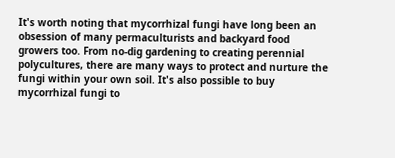It's worth noting that mycorrhizal fungi have long been an obsession of many permaculturists and backyard food growers too. From no-dig gardening to creating perennial polycultures, there are many ways to protect and nurture the fungi within your own soil. It's also possible to buy mycorrhizal fungi to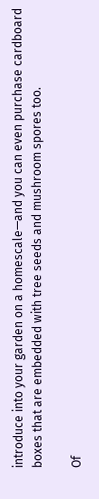introduce into your garden on a homescale—and you can even purchase cardboard boxes that are embedded with tree seeds and mushroom spores too.

Of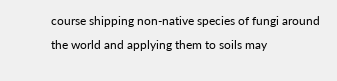course shipping non-native species of fungi around the world and applying them to soils may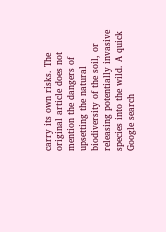carry its own risks. The original article does not mention the dangers of upsetting the natural biodiversity of the soil, or releasing potentially invasive species into the wild. A quick Google search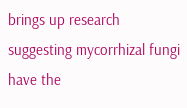brings up research suggesting mycorrhizal fungi have the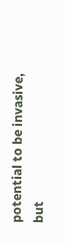potential to be invasive, but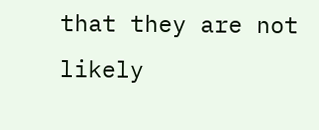that they are not likely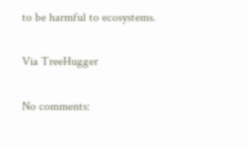to be harmful to ecosystems.

Via TreeHugger

No comments: